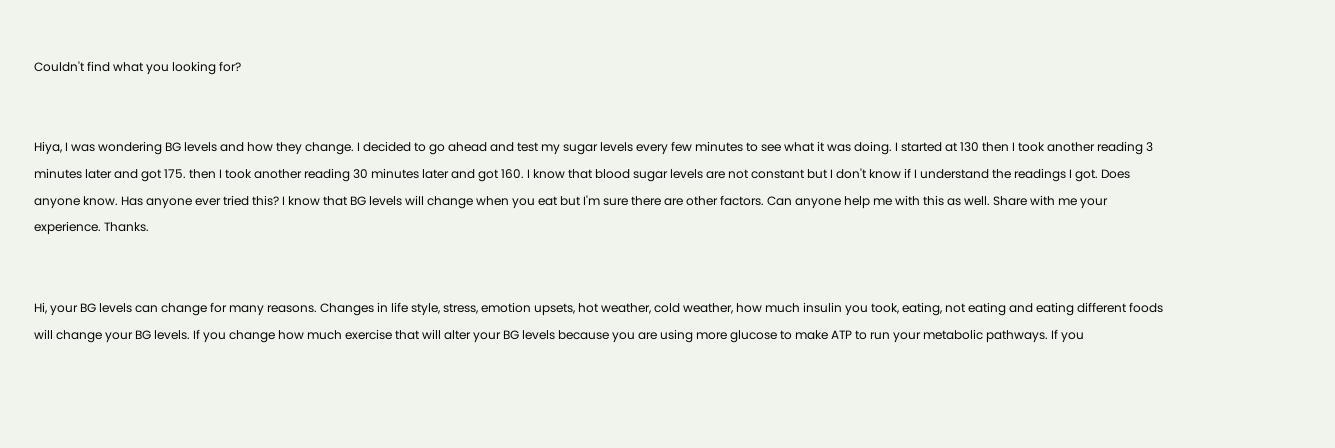Couldn't find what you looking for?


Hiya, I was wondering BG levels and how they change. I decided to go ahead and test my sugar levels every few minutes to see what it was doing. I started at 130 then I took another reading 3 minutes later and got 175. then I took another reading 30 minutes later and got 160. I know that blood sugar levels are not constant but I don't know if I understand the readings I got. Does anyone know. Has anyone ever tried this? I know that BG levels will change when you eat but I'm sure there are other factors. Can anyone help me with this as well. Share with me your experience. Thanks.


Hi, your BG levels can change for many reasons. Changes in life style, stress, emotion upsets, hot weather, cold weather, how much insulin you took, eating, not eating and eating different foods will change your BG levels. If you change how much exercise that will alter your BG levels because you are using more glucose to make ATP to run your metabolic pathways. If you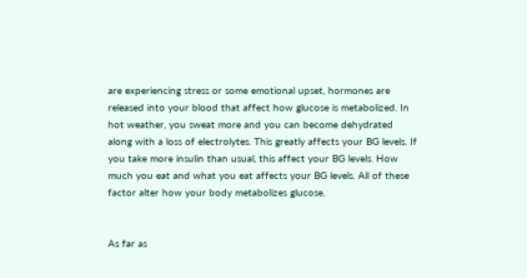are experiencing stress or some emotional upset, hormones are released into your blood that affect how glucose is metabolized. In hot weather, you sweat more and you can become dehydrated along with a loss of electrolytes. This greatly affects your BG levels. If you take more insulin than usual, this affect your BG levels. How much you eat and what you eat affects your BG levels. All of these factor alter how your body metabolizes glucose.


As far as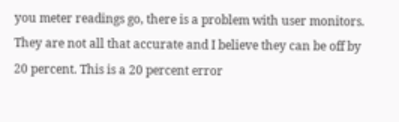you meter readings go, there is a problem with user monitors. They are not all that accurate and I believe they can be off by 20 percent. This is a 20 percent error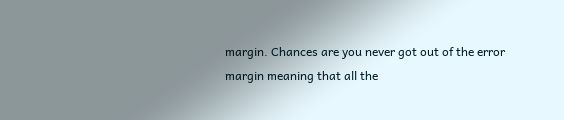margin. Chances are you never got out of the error margin meaning that all the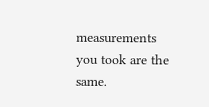measurements you took are the same.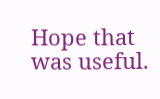Hope that was useful.